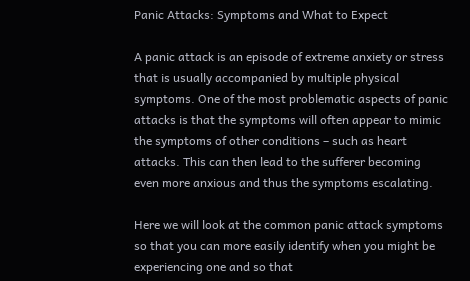Panic Attacks: Symptoms and What to Expect

A panic attack is an episode of extreme anxiety or stress that is usually accompanied by multiple physical symptoms. One of the most problematic aspects of panic attacks is that the symptoms will often appear to mimic the symptoms of other conditions – such as heart attacks. This can then lead to the sufferer becoming even more anxious and thus the symptoms escalating.

Here we will look at the common panic attack symptoms so that you can more easily identify when you might be experiencing one and so that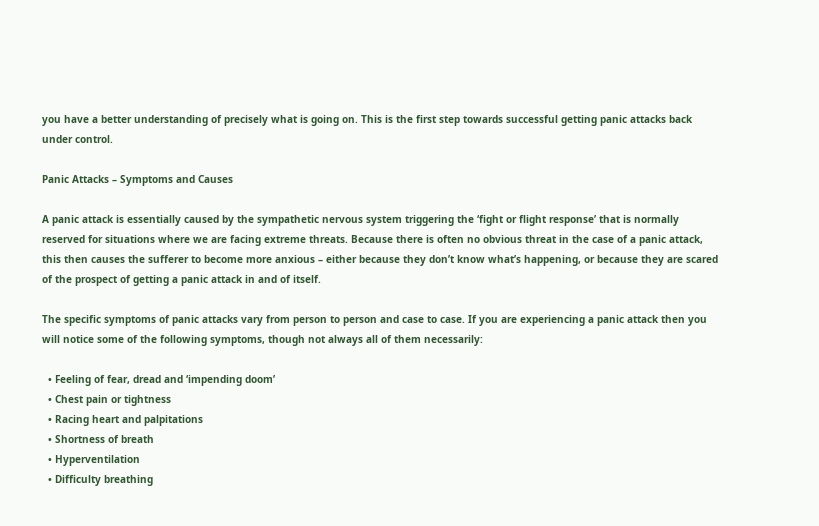you have a better understanding of precisely what is going on. This is the first step towards successful getting panic attacks back under control.

Panic Attacks – Symptoms and Causes

A panic attack is essentially caused by the sympathetic nervous system triggering the ‘fight or flight response’ that is normally reserved for situations where we are facing extreme threats. Because there is often no obvious threat in the case of a panic attack, this then causes the sufferer to become more anxious – either because they don’t know what’s happening, or because they are scared of the prospect of getting a panic attack in and of itself.

The specific symptoms of panic attacks vary from person to person and case to case. If you are experiencing a panic attack then you will notice some of the following symptoms, though not always all of them necessarily:

  • Feeling of fear, dread and ‘impending doom’
  • Chest pain or tightness
  • Racing heart and palpitations
  • Shortness of breath
  • Hyperventilation
  • Difficulty breathing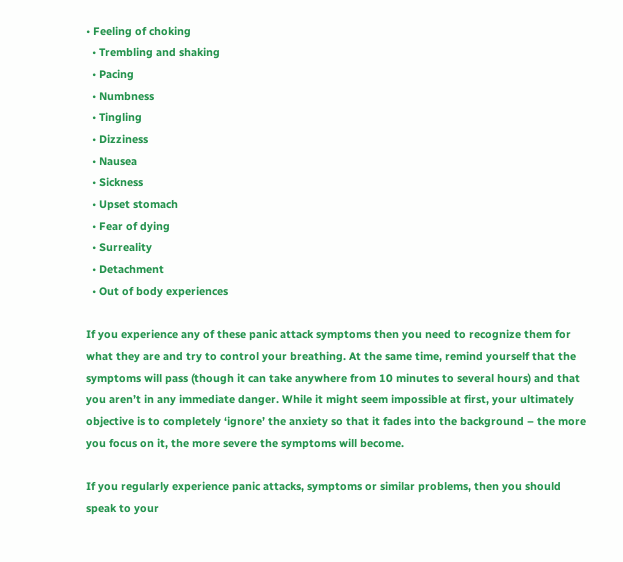• Feeling of choking
  • Trembling and shaking
  • Pacing
  • Numbness
  • Tingling
  • Dizziness
  • Nausea
  • Sickness
  • Upset stomach
  • Fear of dying
  • Surreality
  • Detachment
  • Out of body experiences

If you experience any of these panic attack symptoms then you need to recognize them for what they are and try to control your breathing. At the same time, remind yourself that the symptoms will pass (though it can take anywhere from 10 minutes to several hours) and that you aren’t in any immediate danger. While it might seem impossible at first, your ultimately objective is to completely ‘ignore’ the anxiety so that it fades into the background – the more you focus on it, the more severe the symptoms will become.

If you regularly experience panic attacks, symptoms or similar problems, then you should speak to your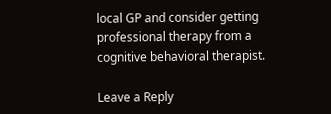local GP and consider getting professional therapy from a cognitive behavioral therapist.

Leave a Reply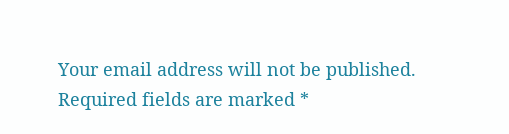Your email address will not be published. Required fields are marked *